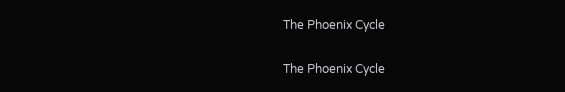The Phoenix Cycle

The Phoenix Cycle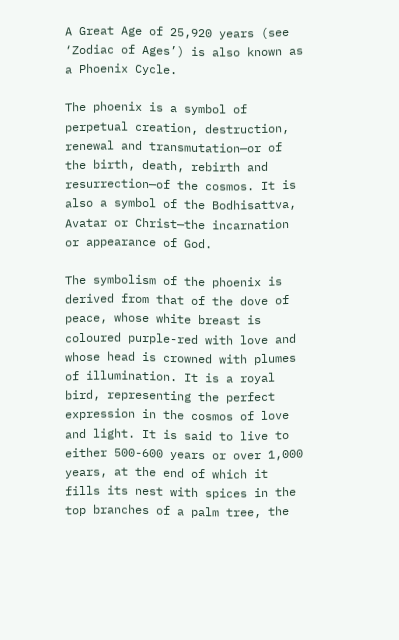A Great Age of 25,920 years (see ‘Zodiac of Ages’) is also known as a Phoenix Cycle.

The phoenix is a symbol of perpetual creation, destruction, renewal and transmutation—or of the birth, death, rebirth and resurrection—of the cosmos. It is also a symbol of the Bodhisattva, Avatar or Christ—the incarnation or appearance of God.

The symbolism of the phoenix is derived from that of the dove of peace, whose white breast is coloured purple-red with love and whose head is crowned with plumes of illumination. It is a royal bird, representing the perfect expression in the cosmos of love and light. It is said to live to either 500-600 years or over 1,000 years, at the end of which it fills its nest with spices in the top branches of a palm tree, the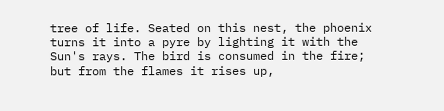tree of life. Seated on this nest, the phoenix turns it into a pyre by lighting it with the Sun's rays. The bird is consumed in the fire; but from the flames it rises up,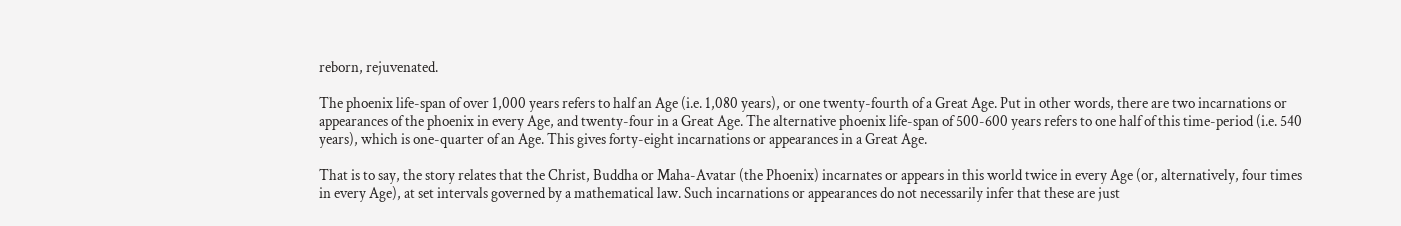reborn, rejuvenated.

The phoenix life-span of over 1,000 years refers to half an Age (i.e. 1,080 years), or one twenty-fourth of a Great Age. Put in other words, there are two incarnations or appearances of the phoenix in every Age, and twenty-four in a Great Age. The alternative phoenix life-span of 500-600 years refers to one half of this time-period (i.e. 540 years), which is one-quarter of an Age. This gives forty-eight incarnations or appearances in a Great Age.

That is to say, the story relates that the Christ, Buddha or Maha-Avatar (the Phoenix) incarnates or appears in this world twice in every Age (or, alternatively, four times in every Age), at set intervals governed by a mathematical law. Such incarnations or appearances do not necessarily infer that these are just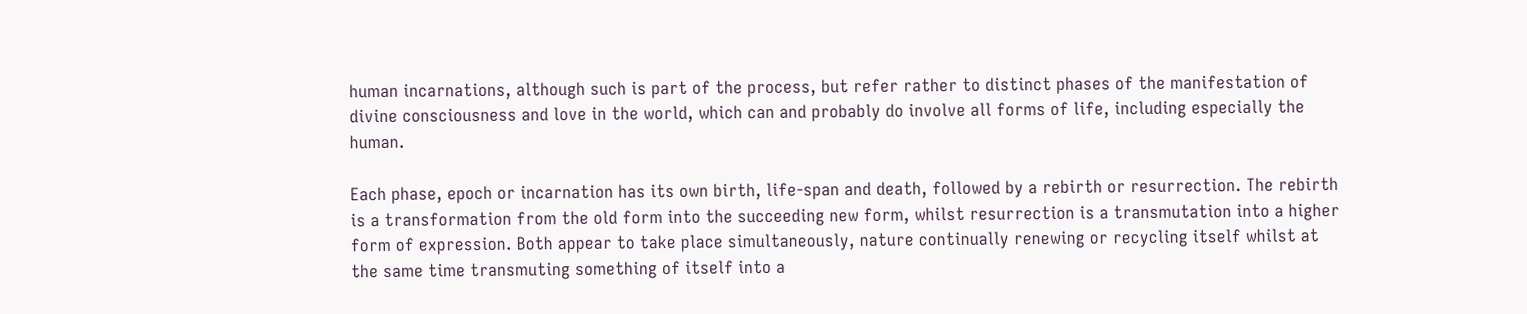human incarnations, although such is part of the process, but refer rather to distinct phases of the manifestation of divine consciousness and love in the world, which can and probably do involve all forms of life, including especially the human.

Each phase, epoch or incarnation has its own birth, life-span and death, followed by a rebirth or resurrection. The rebirth is a transformation from the old form into the succeeding new form, whilst resurrection is a transmutation into a higher form of expression. Both appear to take place simultaneously, nature continually renewing or recycling itself whilst at the same time transmuting something of itself into a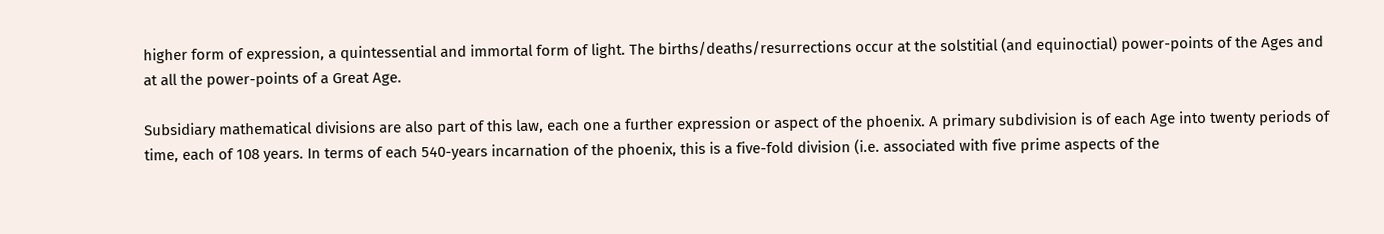higher form of expression, a quintessential and immortal form of light. The births/deaths/resurrections occur at the solstitial (and equinoctial) power-points of the Ages and at all the power-points of a Great Age.

Subsidiary mathematical divisions are also part of this law, each one a further expression or aspect of the phoenix. A primary subdivision is of each Age into twenty periods of time, each of 108 years. In terms of each 540-years incarnation of the phoenix, this is a five-fold division (i.e. associated with five prime aspects of the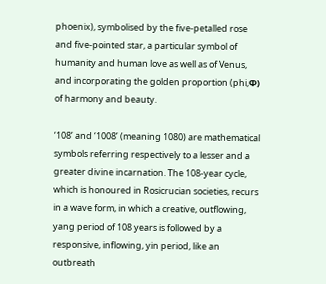phoenix), symbolised by the five-petalled rose and five-pointed star, a particular symbol of humanity and human love as well as of Venus, and incorporating the golden proportion (phi,Φ) of harmony and beauty.

‘108’ and ‘1008’ (meaning 1080) are mathematical symbols referring respectively to a lesser and a greater divine incarnation. The 108-year cycle, which is honoured in Rosicrucian societies, recurs in a wave form, in which a creative, outflowing, yang period of 108 years is followed by a responsive, inflowing, yin period, like an outbreath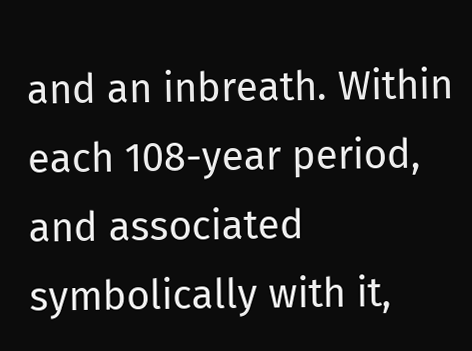and an inbreath. Within each 108-year period, and associated symbolically with it,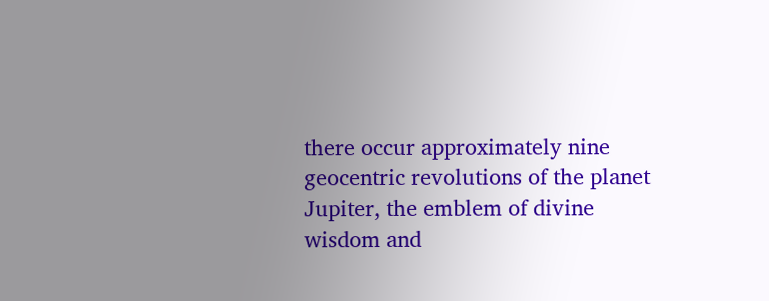there occur approximately nine geocentric revolutions of the planet Jupiter, the emblem of divine wisdom and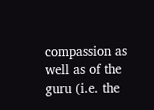compassion as well as of the guru (i.e. the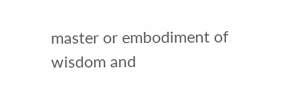master or embodiment of wisdom and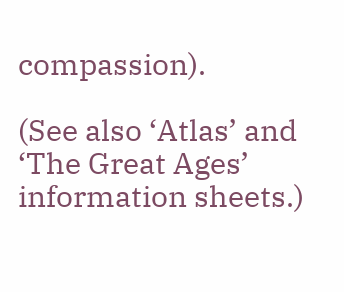compassion).

(See also ‘Atlas’ and ‘The Great Ages’ information sheets.)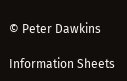© Peter Dawkins

Information Sheets